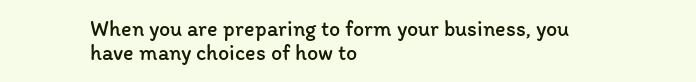When you are preparing to form your business, you have many choices of how to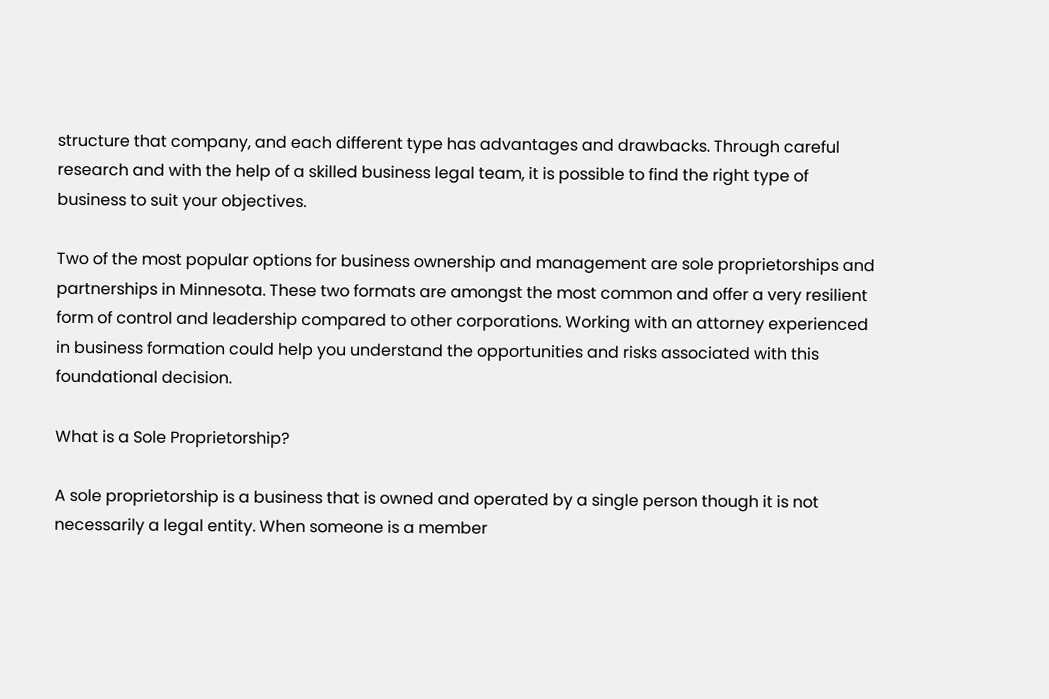structure that company, and each different type has advantages and drawbacks. Through careful research and with the help of a skilled business legal team, it is possible to find the right type of business to suit your objectives.

Two of the most popular options for business ownership and management are sole proprietorships and partnerships in Minnesota. These two formats are amongst the most common and offer a very resilient form of control and leadership compared to other corporations. Working with an attorney experienced in business formation could help you understand the opportunities and risks associated with this foundational decision.

What is a Sole Proprietorship?

A sole proprietorship is a business that is owned and operated by a single person though it is not necessarily a legal entity. When someone is a member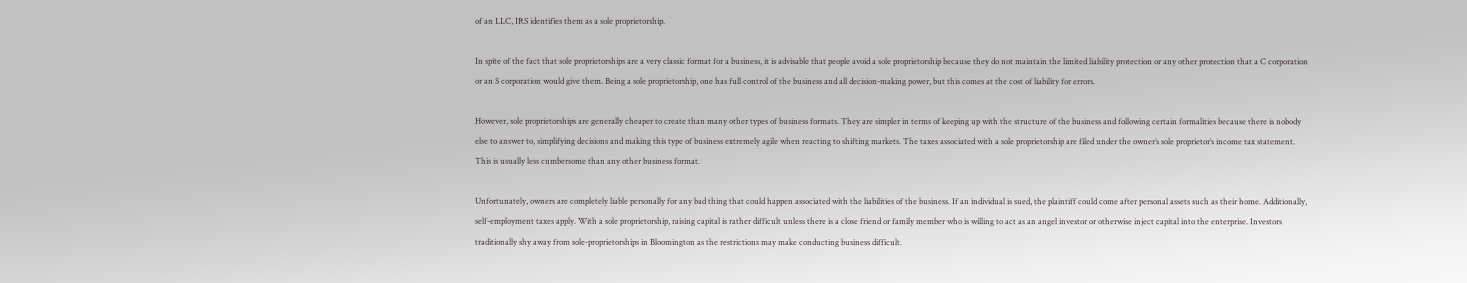of an LLC, IRS identifies them as a sole proprietorship.

In spite of the fact that sole proprietorships are a very classic format for a business, it is advisable that people avoid a sole proprietorship because they do not maintain the limited liability protection or any other protection that a C corporation or an S corporation would give them. Being a sole proprietorship, one has full control of the business and all decision-making power, but this comes at the cost of liability for errors.

However, sole proprietorships are generally cheaper to create than many other types of business formats. They are simpler in terms of keeping up with the structure of the business and following certain formalities because there is nobody else to answer to, simplifying decisions and making this type of business extremely agile when reacting to shifting markets. The taxes associated with a sole proprietorship are filed under the owner’s sole proprietor’s income tax statement. This is usually less cumbersome than any other business format.

Unfortunately, owners are completely liable personally for any bad thing that could happen associated with the liabilities of the business. If an individual is sued, the plaintiff could come after personal assets such as their home. Additionally, self-employment taxes apply. With a sole proprietorship, raising capital is rather difficult unless there is a close friend or family member who is willing to act as an angel investor or otherwise inject capital into the enterprise. Investors traditionally shy away from sole-proprietorships in Bloomington as the restrictions may make conducting business difficult.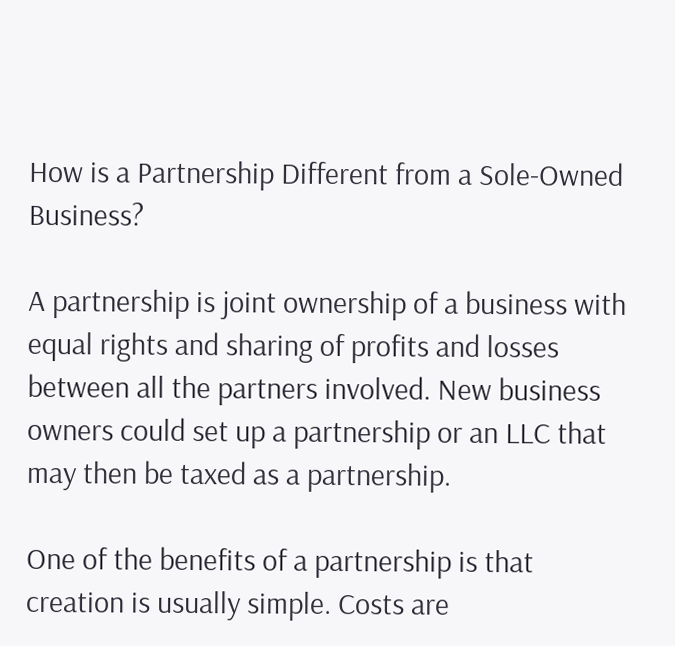How is a Partnership Different from a Sole-Owned Business?

A partnership is joint ownership of a business with equal rights and sharing of profits and losses between all the partners involved. New business owners could set up a partnership or an LLC that may then be taxed as a partnership.

One of the benefits of a partnership is that creation is usually simple. Costs are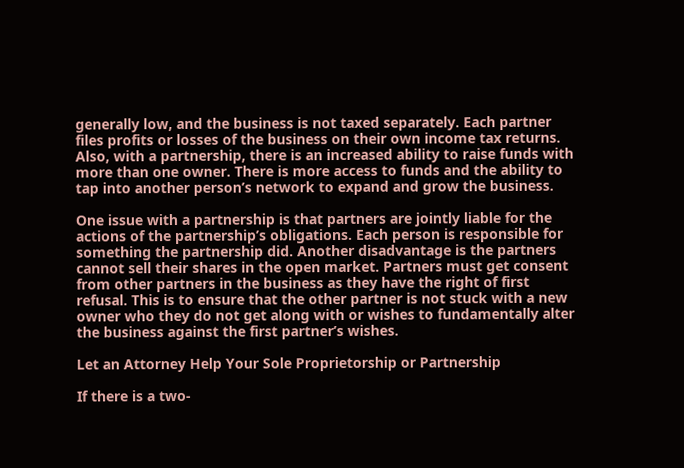generally low, and the business is not taxed separately. Each partner files profits or losses of the business on their own income tax returns. Also, with a partnership, there is an increased ability to raise funds with more than one owner. There is more access to funds and the ability to tap into another person’s network to expand and grow the business.

One issue with a partnership is that partners are jointly liable for the actions of the partnership’s obligations. Each person is responsible for something the partnership did. Another disadvantage is the partners cannot sell their shares in the open market. Partners must get consent from other partners in the business as they have the right of first refusal. This is to ensure that the other partner is not stuck with a new owner who they do not get along with or wishes to fundamentally alter the business against the first partner’s wishes.

Let an Attorney Help Your Sole Proprietorship or Partnership

If there is a two-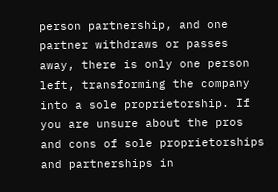person partnership, and one partner withdraws or passes away, there is only one person left, transforming the company into a sole proprietorship. If you are unsure about the pros and cons of sole proprietorships and partnerships in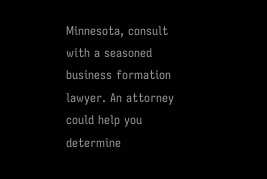Minnesota, consult with a seasoned business formation lawyer. An attorney could help you determine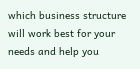which business structure will work best for your needs and help you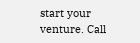start your venture. Call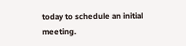today to schedule an initial meeting.